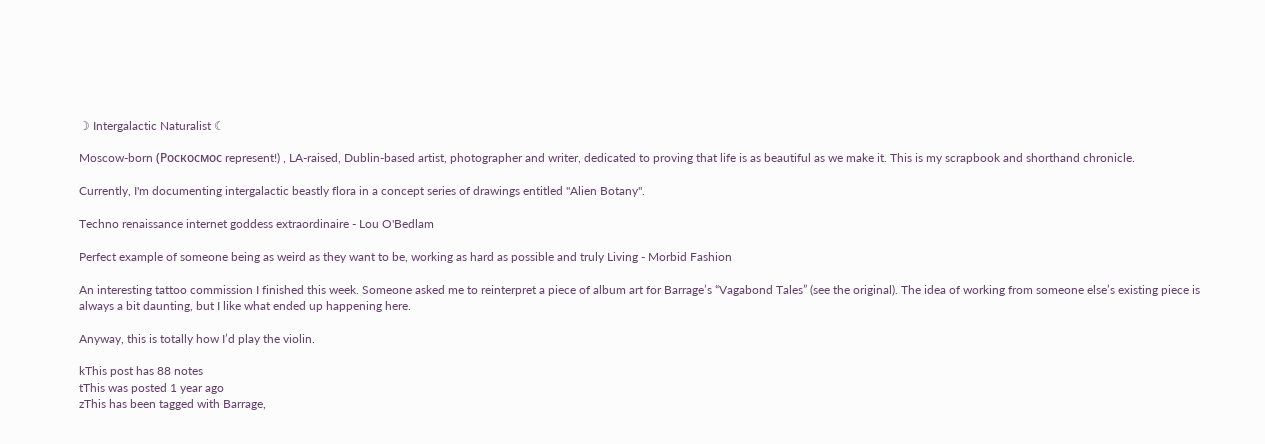☽ Intergalactic Naturalist ☾

Moscow-born (Роскосмос represent!) , LA-raised, Dublin-based artist, photographer and writer, dedicated to proving that life is as beautiful as we make it. This is my scrapbook and shorthand chronicle.

Currently, I'm documenting intergalactic beastly flora in a concept series of drawings entitled "Alien Botany".

Techno renaissance internet goddess extraordinaire - Lou O'Bedlam

Perfect example of someone being as weird as they want to be, working as hard as possible and truly Living - Morbid Fashion

An interesting tattoo commission I finished this week. Someone asked me to reinterpret a piece of album art for Barrage’s “Vagabond Tales” (see the original). The idea of working from someone else’s existing piece is always a bit daunting, but I like what ended up happening here.

Anyway, this is totally how I’d play the violin.

kThis post has 88 notes
tThis was posted 1 year ago
zThis has been tagged with Barrage,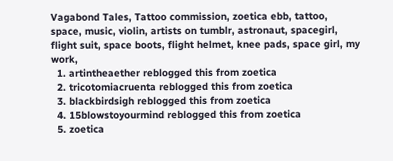Vagabond Tales, Tattoo commission, zoetica ebb, tattoo, space, music, violin, artists on tumblr, astronaut, spacegirl, flight suit, space boots, flight helmet, knee pads, space girl, my work,
  1. artintheaether reblogged this from zoetica
  2. tricotomiacruenta reblogged this from zoetica
  3. blackbirdsigh reblogged this from zoetica
  4. 15blowstoyourmind reblogged this from zoetica
  5. zoetica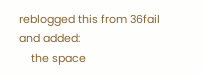reblogged this from 36fail and added:
    the space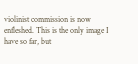violinist commission is now enfleshed. This is the only image I have so far, but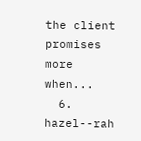the client promises more when...
  6. hazel--rah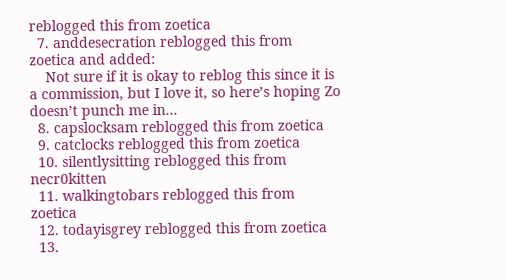reblogged this from zoetica
  7. anddesecration reblogged this from zoetica and added:
    Not sure if it is okay to reblog this since it is a commission, but I love it, so here’s hoping Zo doesn’t punch me in...
  8. capslocksam reblogged this from zoetica
  9. catclocks reblogged this from zoetica
  10. silentlysitting reblogged this from necr0kitten
  11. walkingtobars reblogged this from zoetica
  12. todayisgrey reblogged this from zoetica
  13.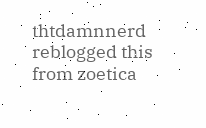thtdamnnerd reblogged this from zoetica